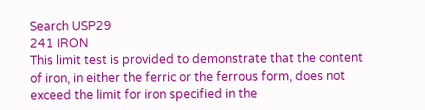Search USP29
241 IRON
This limit test is provided to demonstrate that the content of iron, in either the ferric or the ferrous form, does not exceed the limit for iron specified in the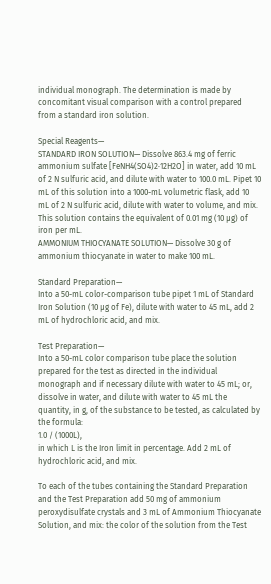individual monograph. The determination is made by concomitant visual comparison with a control prepared from a standard iron solution.

Special Reagents—
STANDARD IRON SOLUTION— Dissolve 863.4 mg of ferric ammonium sulfate [FeNH4(SO4)2·12H2O] in water, add 10 mL of 2 N sulfuric acid, and dilute with water to 100.0 mL. Pipet 10 mL of this solution into a 1000-mL volumetric flask, add 10 mL of 2 N sulfuric acid, dilute with water to volume, and mix. This solution contains the equivalent of 0.01 mg (10 µg) of iron per mL.
AMMONIUM THIOCYANATE SOLUTION— Dissolve 30 g of ammonium thiocyanate in water to make 100 mL.

Standard Preparation—
Into a 50-mL color-comparison tube pipet 1 mL of Standard Iron Solution (10 µg of Fe), dilute with water to 45 mL, add 2 mL of hydrochloric acid, and mix.

Test Preparation—
Into a 50-mL color comparison tube place the solution prepared for the test as directed in the individual monograph and if necessary dilute with water to 45 mL; or, dissolve in water, and dilute with water to 45 mL the quantity, in g, of the substance to be tested, as calculated by the formula:
1.0 / (1000L),
in which L is the Iron limit in percentage. Add 2 mL of hydrochloric acid, and mix.

To each of the tubes containing the Standard Preparation and the Test Preparation add 50 mg of ammonium peroxydisulfate crystals and 3 mL of Ammonium Thiocyanate Solution, and mix: the color of the solution from the Test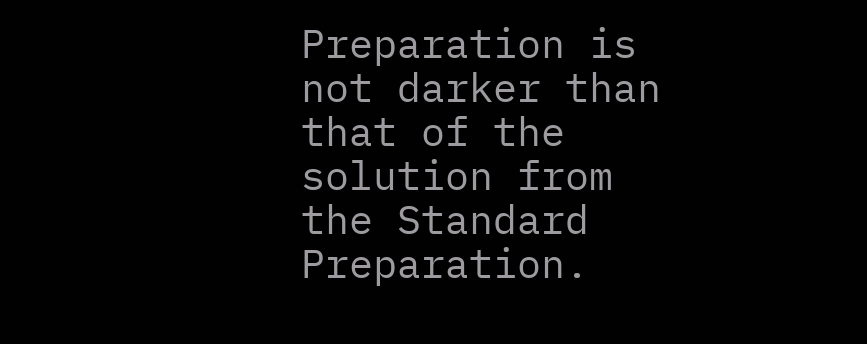Preparation is not darker than that of the solution from the Standard Preparation.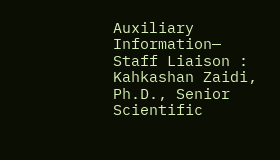Auxiliary Information—
Staff Liaison : Kahkashan Zaidi, Ph.D., Senior Scientific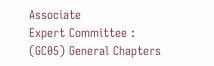Associate
Expert Committee : (GC05) General Chapters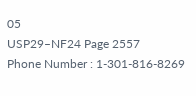05
USP29–NF24 Page 2557
Phone Number : 1-301-816-8269